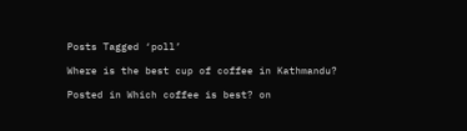Posts Tagged ‘poll’

Where is the best cup of coffee in Kathmandu?

Posted in Which coffee is best? on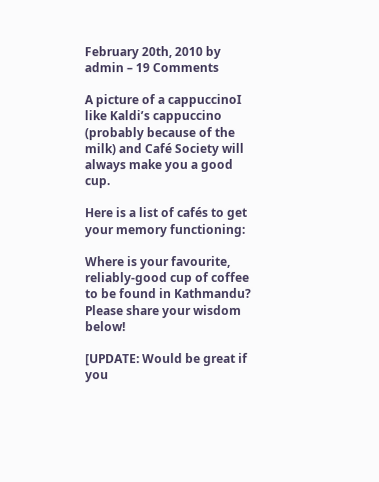February 20th, 2010 by admin – 19 Comments

A picture of a cappuccinoI like Kaldi’s cappuccino (probably because of the milk) and Café Society will always make you a good cup.

Here is a list of cafés to get your memory functioning:

Where is your favourite, reliably-good cup of coffee to be found in Kathmandu? Please share your wisdom below!

[UPDATE: Would be great if you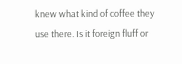knew what kind of coffee they use there. Is it foreign fluff or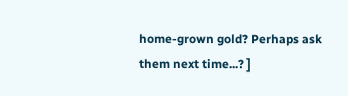home-grown gold? Perhaps ask them next time...? ]